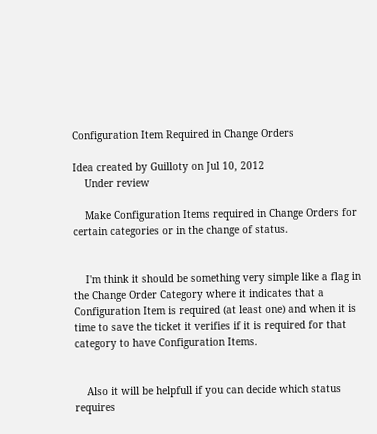Configuration Item Required in Change Orders

Idea created by Guilloty on Jul 10, 2012
    Under review

    Make Configuration Items required in Change Orders for certain categories or in the change of status.


    I'm think it should be something very simple like a flag in the Change Order Category where it indicates that a Configuration Item is required (at least one) and when it is time to save the ticket it verifies if it is required for that category to have Configuration Items.


    Also it will be helpfull if you can decide which status requires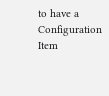to have a Configuration Item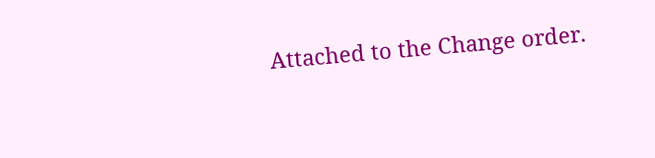Attached to the Change order.